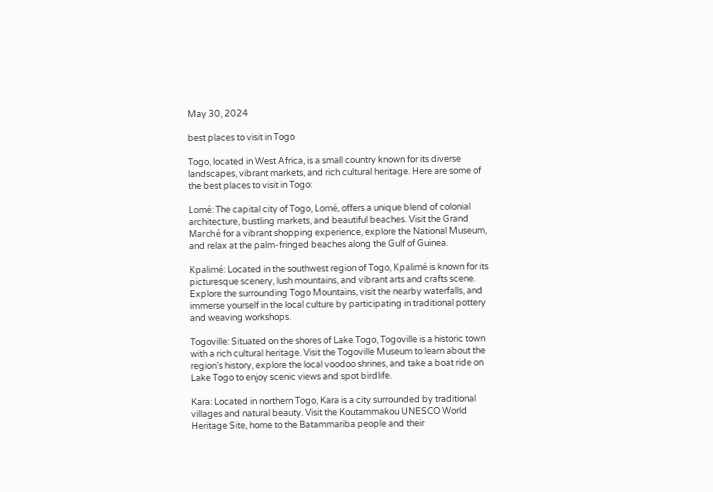May 30, 2024

best places to visit in Togo

Togo, located in West Africa, is a small country known for its diverse landscapes, vibrant markets, and rich cultural heritage. Here are some of the best places to visit in Togo:

Lomé: The capital city of Togo, Lomé, offers a unique blend of colonial architecture, bustling markets, and beautiful beaches. Visit the Grand Marché for a vibrant shopping experience, explore the National Museum, and relax at the palm-fringed beaches along the Gulf of Guinea.

Kpalimé: Located in the southwest region of Togo, Kpalimé is known for its picturesque scenery, lush mountains, and vibrant arts and crafts scene. Explore the surrounding Togo Mountains, visit the nearby waterfalls, and immerse yourself in the local culture by participating in traditional pottery and weaving workshops.

Togoville: Situated on the shores of Lake Togo, Togoville is a historic town with a rich cultural heritage. Visit the Togoville Museum to learn about the region’s history, explore the local voodoo shrines, and take a boat ride on Lake Togo to enjoy scenic views and spot birdlife.

Kara: Located in northern Togo, Kara is a city surrounded by traditional villages and natural beauty. Visit the Koutammakou UNESCO World Heritage Site, home to the Batammariba people and their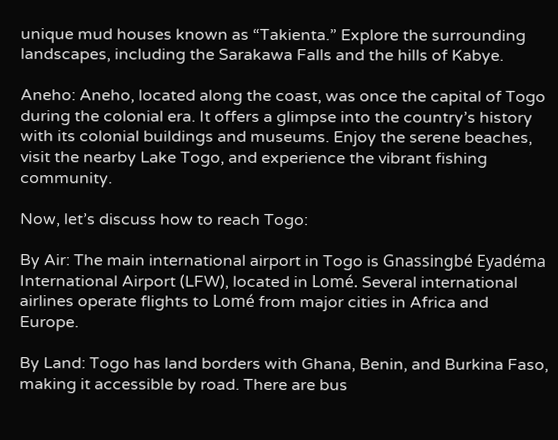unique mud houses known as “Takienta.” Explore the surrounding landscapes, including the Sarakawa Falls and the hills of Kabye.

Aneho: Aneho, located along the coast, was once the capital of Togo during the colonial era. It offers a glimpse into the country’s history with its colonial buildings and museums. Enjoy the serene beaches, visit the nearby Lake Togo, and experience the vibrant fishing community.

Now, let’s discuss how to reach Togo:

By Air: The main international airport in Togo is Gnassingbé Eyadéma International Airport (LFW), located in Lomé. Several international airlines operate flights to Lomé from major cities in Africa and Europe.

By Land: Togo has land borders with Ghana, Benin, and Burkina Faso, making it accessible by road. There are bus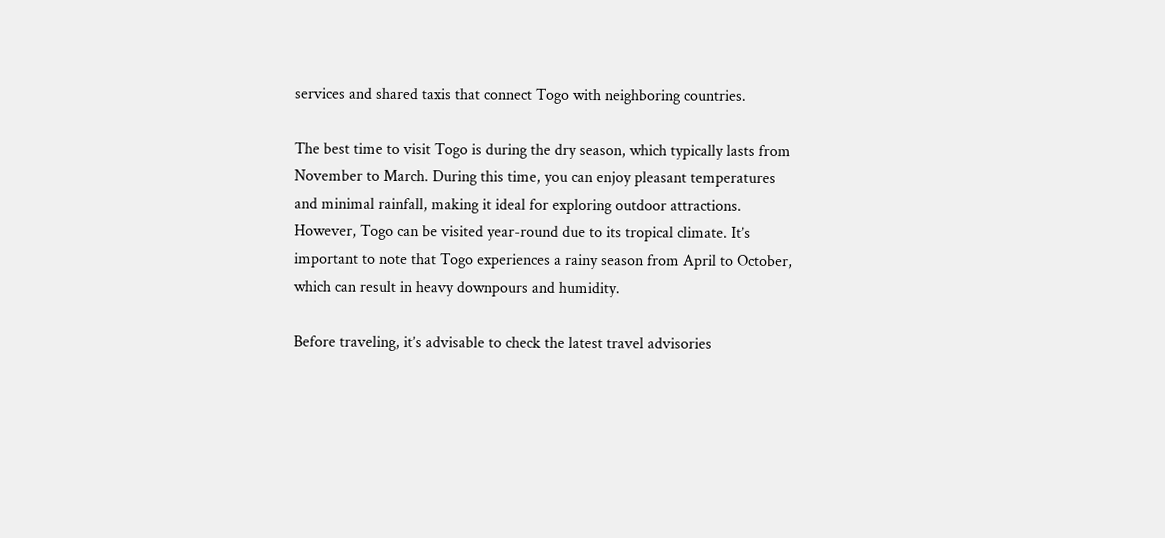services and shared taxis that connect Togo with neighboring countries.

The best time to visit Togo is during the dry season, which typically lasts from November to March. During this time, you can enjoy pleasant temperatures and minimal rainfall, making it ideal for exploring outdoor attractions. However, Togo can be visited year-round due to its tropical climate. It’s important to note that Togo experiences a rainy season from April to October, which can result in heavy downpours and humidity.

Before traveling, it’s advisable to check the latest travel advisories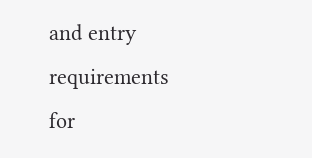and entry requirements for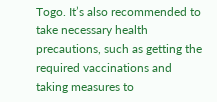Togo. It’s also recommended to take necessary health precautions, such as getting the required vaccinations and taking measures to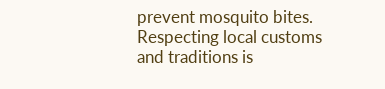prevent mosquito bites. Respecting local customs and traditions is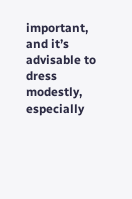important, and it’s advisable to dress modestly, especially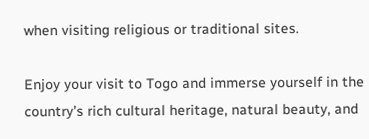when visiting religious or traditional sites.

Enjoy your visit to Togo and immerse yourself in the country’s rich cultural heritage, natural beauty, and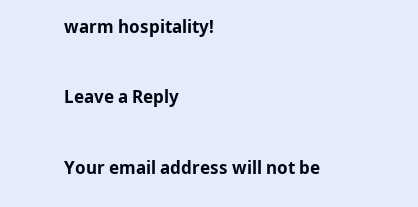warm hospitality!

Leave a Reply

Your email address will not be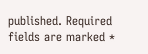published. Required fields are marked *